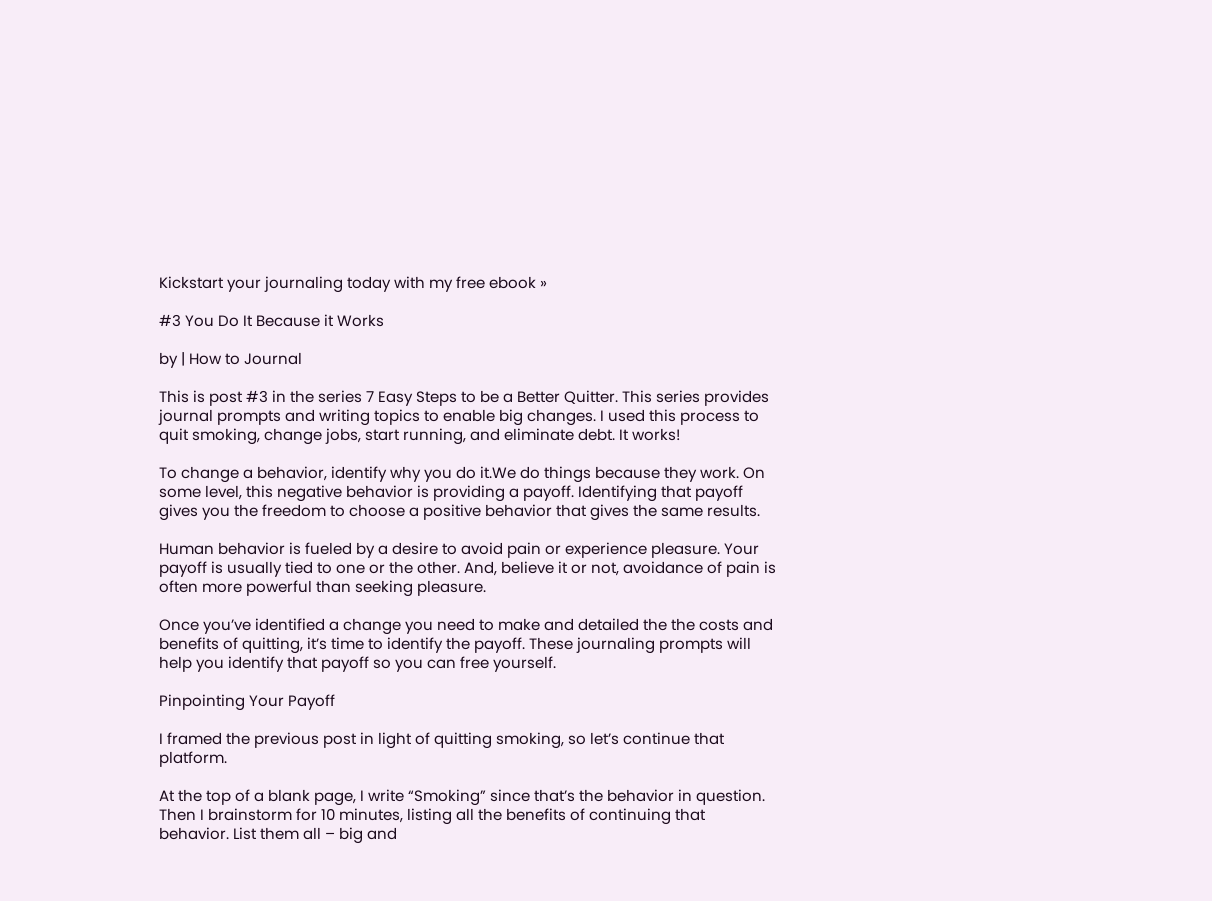Kickstart your journaling today with my free ebook »

#3 You Do It Because it Works

by | How to Journal

This is post #3 in the series 7 Easy Steps to be a Better Quitter. This series provides journal prompts and writing topics to enable big changes. I used this process to quit smoking, change jobs, start running, and eliminate debt. It works!

To change a behavior, identify why you do it.We do things because they work. On some level, this negative behavior is providing a payoff. Identifying that payoff gives you the freedom to choose a positive behavior that gives the same results.

Human behavior is fueled by a desire to avoid pain or experience pleasure. Your payoff is usually tied to one or the other. And, believe it or not, avoidance of pain is often more powerful than seeking pleasure.

Once you’ve identified a change you need to make and detailed the the costs and benefits of quitting, it’s time to identify the payoff. These journaling prompts will help you identify that payoff so you can free yourself.

Pinpointing Your Payoff

I framed the previous post in light of quitting smoking, so let’s continue that platform.

At the top of a blank page, I write “Smoking” since that’s the behavior in question. Then I brainstorm for 10 minutes, listing all the benefits of continuing that behavior. List them all – big and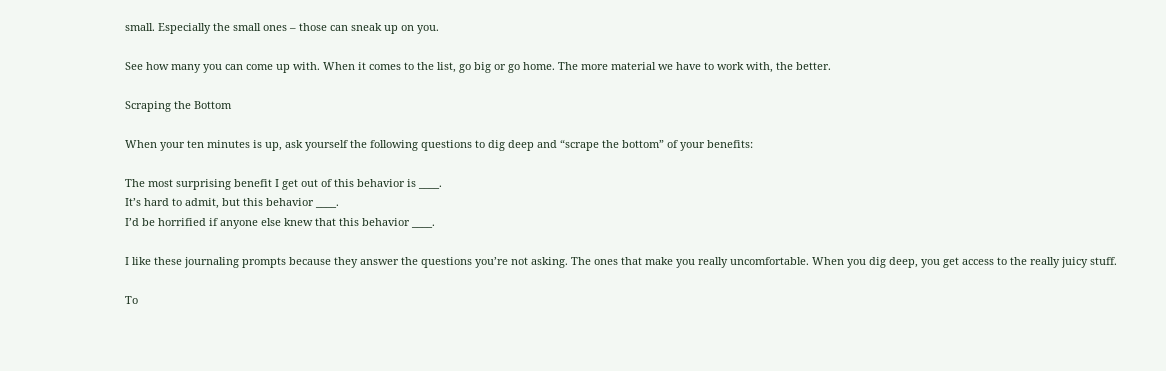small. Especially the small ones – those can sneak up on you.

See how many you can come up with. When it comes to the list, go big or go home. The more material we have to work with, the better.

Scraping the Bottom

When your ten minutes is up, ask yourself the following questions to dig deep and “scrape the bottom” of your benefits:

The most surprising benefit I get out of this behavior is ____.
It’s hard to admit, but this behavior ____.
I’d be horrified if anyone else knew that this behavior ____.

I like these journaling prompts because they answer the questions you’re not asking. The ones that make you really uncomfortable. When you dig deep, you get access to the really juicy stuff.

To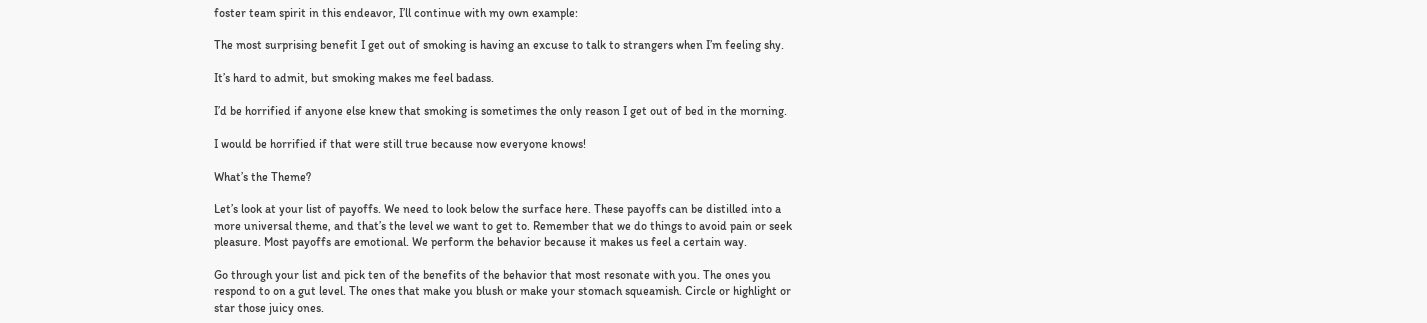foster team spirit in this endeavor, I’ll continue with my own example:

The most surprising benefit I get out of smoking is having an excuse to talk to strangers when I’m feeling shy.

It’s hard to admit, but smoking makes me feel badass.

I’d be horrified if anyone else knew that smoking is sometimes the only reason I get out of bed in the morning.

I would be horrified if that were still true because now everyone knows!

What’s the Theme?

Let’s look at your list of payoffs. We need to look below the surface here. These payoffs can be distilled into a more universal theme, and that’s the level we want to get to. Remember that we do things to avoid pain or seek pleasure. Most payoffs are emotional. We perform the behavior because it makes us feel a certain way.

Go through your list and pick ten of the benefits of the behavior that most resonate with you. The ones you respond to on a gut level. The ones that make you blush or make your stomach squeamish. Circle or highlight or star those juicy ones.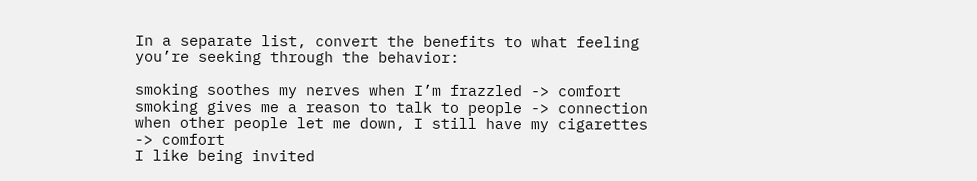In a separate list, convert the benefits to what feeling you’re seeking through the behavior:

smoking soothes my nerves when I’m frazzled -> comfort
smoking gives me a reason to talk to people -> connection
when other people let me down, I still have my cigarettes -> comfort
I like being invited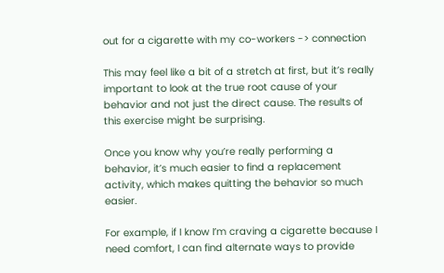out for a cigarette with my co-workers -> connection

This may feel like a bit of a stretch at first, but it’s really important to look at the true root cause of your behavior and not just the direct cause. The results of this exercise might be surprising.

Once you know why you’re really performing a behavior, it’s much easier to find a replacement activity, which makes quitting the behavior so much easier.

For example, if I know I’m craving a cigarette because I need comfort, I can find alternate ways to provide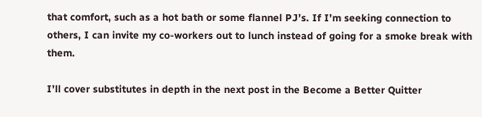that comfort, such as a hot bath or some flannel PJ’s. If I’m seeking connection to others, I can invite my co-workers out to lunch instead of going for a smoke break with them.

I’ll cover substitutes in depth in the next post in the Become a Better Quitter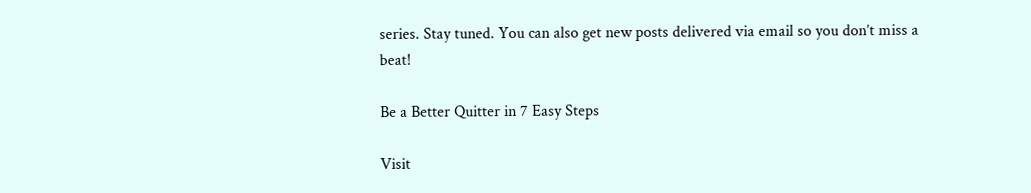series. Stay tuned. You can also get new posts delivered via email so you don’t miss a beat!

Be a Better Quitter in 7 Easy Steps

Visit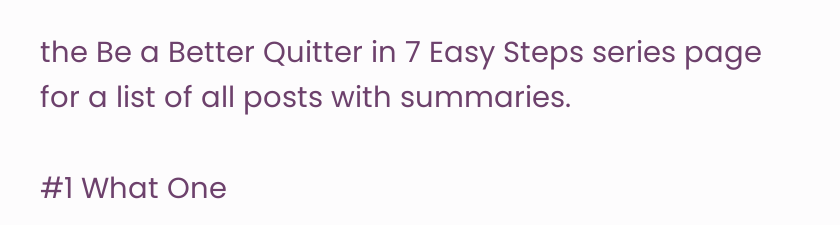the Be a Better Quitter in 7 Easy Steps series page for a list of all posts with summaries.

#1 What One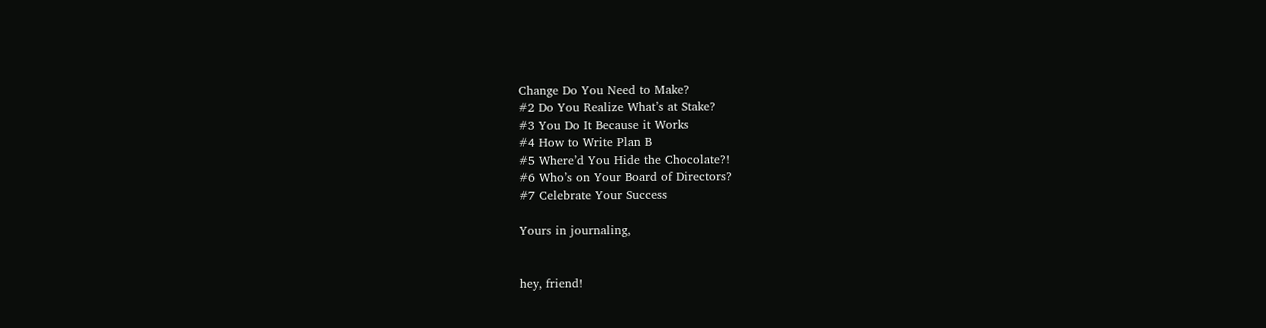Change Do You Need to Make?
#2 Do You Realize What’s at Stake?
#3 You Do It Because it Works
#4 How to Write Plan B
#5 Where’d You Hide the Chocolate?!
#6 Who’s on Your Board of Directors?
#7 Celebrate Your Success

Yours in journaling,


hey, friend!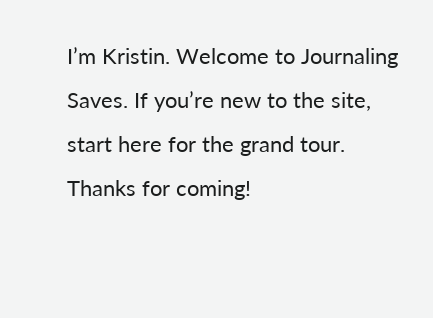I’m Kristin. Welcome to Journaling Saves. If you’re new to the site, start here for the grand tour. Thanks for coming!